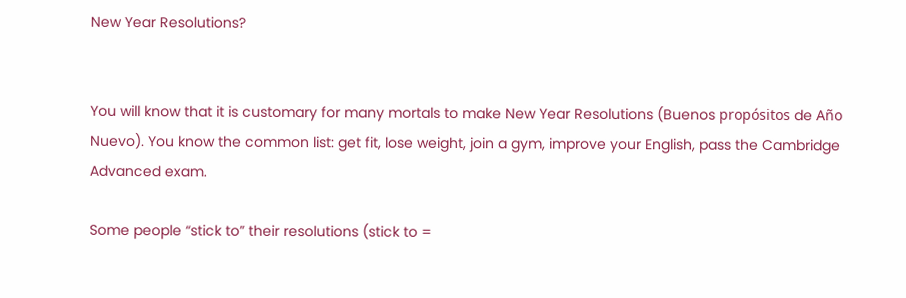New Year Resolutions?


You will know that it is customary for many mortals to make New Year Resolutions (Buenos propósitos de Año Nuevo). You know the common list: get fit, lose weight, join a gym, improve your English, pass the Cambridge Advanced exam.

Some people “stick to” their resolutions (stick to =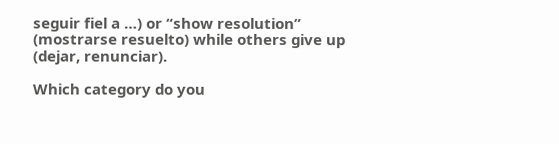seguir fiel a …) or “show resolution” (mostrarse resuelto) while others give up (dejar, renunciar).

Which category do you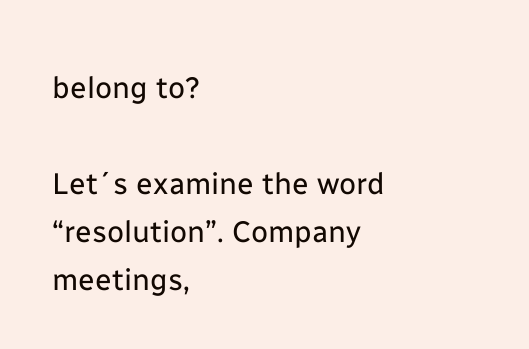belong to?

Let´s examine the word “resolution”. Company meetings,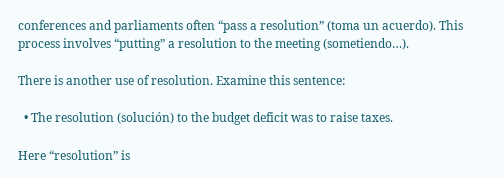conferences and parliaments often “pass a resolution” (toma un acuerdo). This process involves “putting” a resolution to the meeting (sometiendo…).

There is another use of resolution. Examine this sentence:

  • The resolution (solución) to the budget deficit was to raise taxes.

Here “resolution” is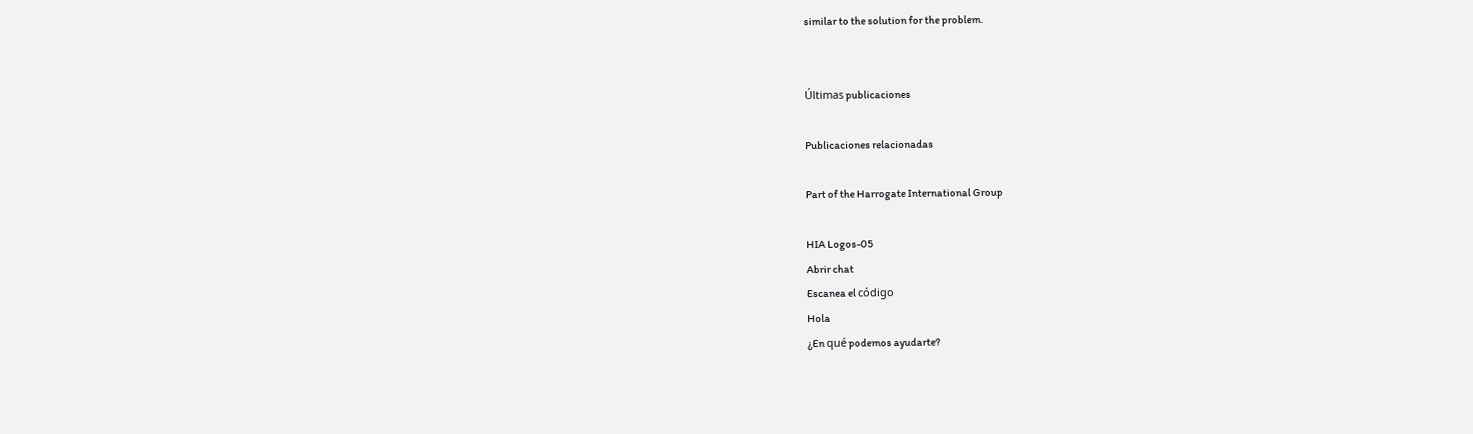similar to the solution for the problem.


Últimas publicaciones

Publicaciones relacionadas

Part of the Harrogate International Group

HIA Logos-05
Abrir chat
Escanea el código
Hola
¿En qué podemos ayudarte?